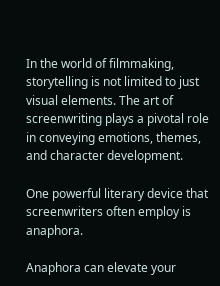In the world of filmmaking, storytelling is not limited to just visual elements. The art of screenwriting plays a pivotal role in conveying emotions, themes, and character development.

One powerful literary device that screenwriters often employ is anaphora.

Anaphora can elevate your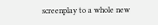screenplay to a whole new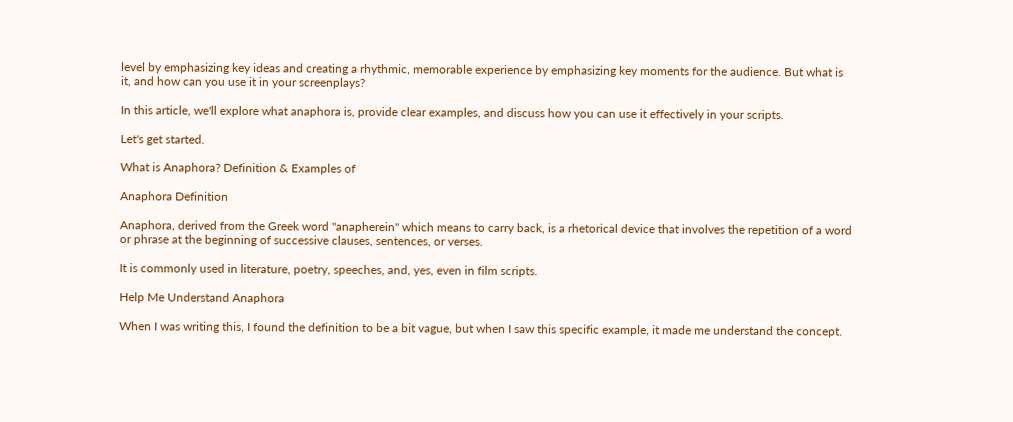level by emphasizing key ideas and creating a rhythmic, memorable experience by emphasizing key moments for the audience. But what is it, and how can you use it in your screenplays?

In this article, we'll explore what anaphora is, provide clear examples, and discuss how you can use it effectively in your scripts.

Let's get started.

What is Anaphora? Definition & Examples of

Anaphora Definition

Anaphora, derived from the Greek word "anapherein" which means to carry back, is a rhetorical device that involves the repetition of a word or phrase at the beginning of successive clauses, sentences, or verses.

It is commonly used in literature, poetry, speeches, and, yes, even in film scripts.

Help Me Understand Anaphora

When I was writing this, I found the definition to be a bit vague, but when I saw this specific example, it made me understand the concept.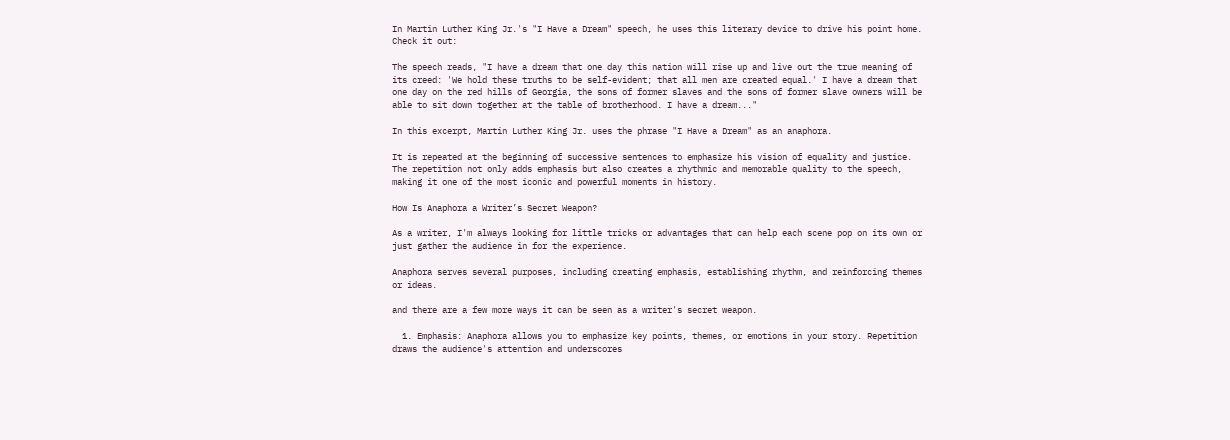In Martin Luther King Jr.'s "I Have a Dream" speech, he uses this literary device to drive his point home. Check it out:

The speech reads, "I have a dream that one day this nation will rise up and live out the true meaning of its creed: 'We hold these truths to be self-evident; that all men are created equal.' I have a dream that one day on the red hills of Georgia, the sons of former slaves and the sons of former slave owners will be able to sit down together at the table of brotherhood. I have a dream..."

In this excerpt, Martin Luther King Jr. uses the phrase "I Have a Dream" as an anaphora.

It is repeated at the beginning of successive sentences to emphasize his vision of equality and justice. The repetition not only adds emphasis but also creates a rhythmic and memorable quality to the speech, making it one of the most iconic and powerful moments in history.

How Is Anaphora a Writer’s Secret Weapon?

As a writer, I'm always looking for little tricks or advantages that can help each scene pop on its own or just gather the audience in for the experience.

Anaphora serves several purposes, including creating emphasis, establishing rhythm, and reinforcing themes or ideas.

and there are a few more ways it can be seen as a writer's secret weapon.

  1. Emphasis: Anaphora allows you to emphasize key points, themes, or emotions in your story. Repetition draws the audience's attention and underscores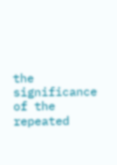the significance of the repeated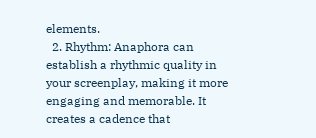elements.
  2. Rhythm: Anaphora can establish a rhythmic quality in your screenplay, making it more engaging and memorable. It creates a cadence that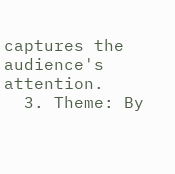captures the audience's attention.
  3. Theme: By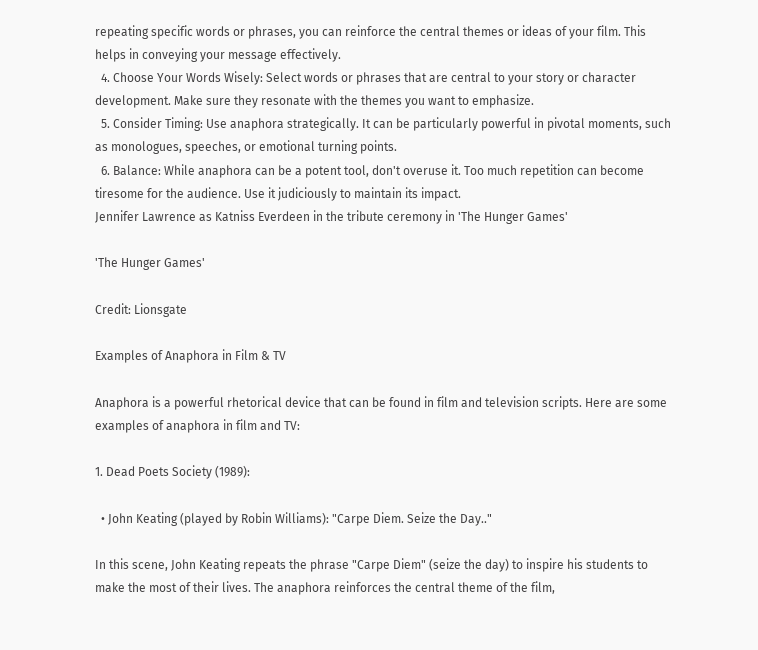repeating specific words or phrases, you can reinforce the central themes or ideas of your film. This helps in conveying your message effectively.
  4. Choose Your Words Wisely: Select words or phrases that are central to your story or character development. Make sure they resonate with the themes you want to emphasize.
  5. Consider Timing: Use anaphora strategically. It can be particularly powerful in pivotal moments, such as monologues, speeches, or emotional turning points.
  6. Balance: While anaphora can be a potent tool, don't overuse it. Too much repetition can become tiresome for the audience. Use it judiciously to maintain its impact.
Jennifer Lawrence as Katniss Everdeen in the tribute ceremony in 'The Hunger Games'

'The Hunger Games'

Credit: Lionsgate

Examples of Anaphora in Film & TV

Anaphora is a powerful rhetorical device that can be found in film and television scripts. Here are some examples of anaphora in film and TV:

1. Dead Poets Society (1989):

  • John Keating (played by Robin Williams): "Carpe Diem. Seize the Day.."

In this scene, John Keating repeats the phrase "Carpe Diem" (seize the day) to inspire his students to make the most of their lives. The anaphora reinforces the central theme of the film,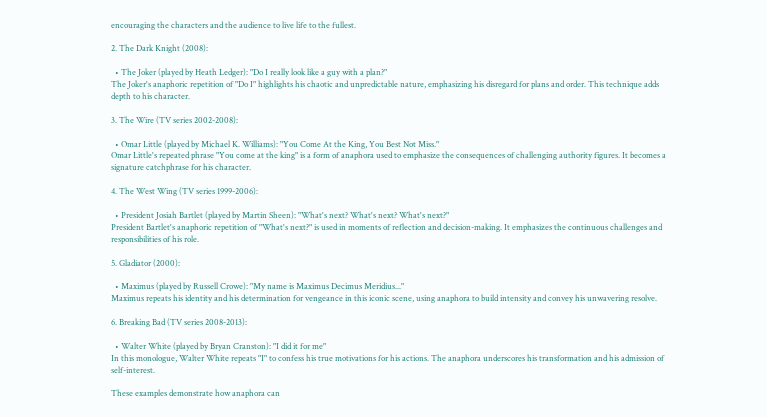encouraging the characters and the audience to live life to the fullest.

2. The Dark Knight (2008):

  • The Joker (played by Heath Ledger): "Do I really look like a guy with a plan?"
The Joker's anaphoric repetition of "Do I" highlights his chaotic and unpredictable nature, emphasizing his disregard for plans and order. This technique adds depth to his character.

3. The Wire (TV series 2002-2008):

  • Omar Little (played by Michael K. Williams): "You Come At the King, You Best Not Miss."
Omar Little's repeated phrase "You come at the king" is a form of anaphora used to emphasize the consequences of challenging authority figures. It becomes a signature catchphrase for his character.

4. The West Wing (TV series 1999-2006):

  • President Josiah Bartlet (played by Martin Sheen): "What's next? What's next? What's next?"
President Bartlet's anaphoric repetition of "What's next?" is used in moments of reflection and decision-making. It emphasizes the continuous challenges and responsibilities of his role.

5. Gladiator (2000):

  • Maximus (played by Russell Crowe): "My name is Maximus Decimus Meridius..."
Maximus repeats his identity and his determination for vengeance in this iconic scene, using anaphora to build intensity and convey his unwavering resolve.

6. Breaking Bad (TV series 2008-2013):

  • Walter White (played by Bryan Cranston): "I did it for me"
In this monologue, Walter White repeats "I" to confess his true motivations for his actions. The anaphora underscores his transformation and his admission of self-interest.

These examples demonstrate how anaphora can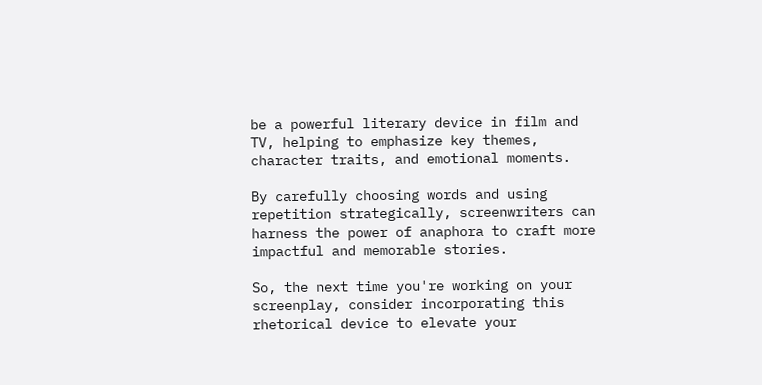be a powerful literary device in film and TV, helping to emphasize key themes, character traits, and emotional moments.

By carefully choosing words and using repetition strategically, screenwriters can harness the power of anaphora to craft more impactful and memorable stories.

So, the next time you're working on your screenplay, consider incorporating this rhetorical device to elevate your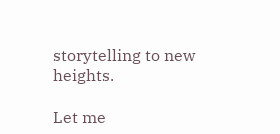storytelling to new heights.

Let me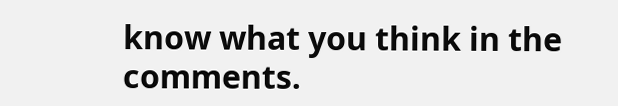know what you think in the comments.